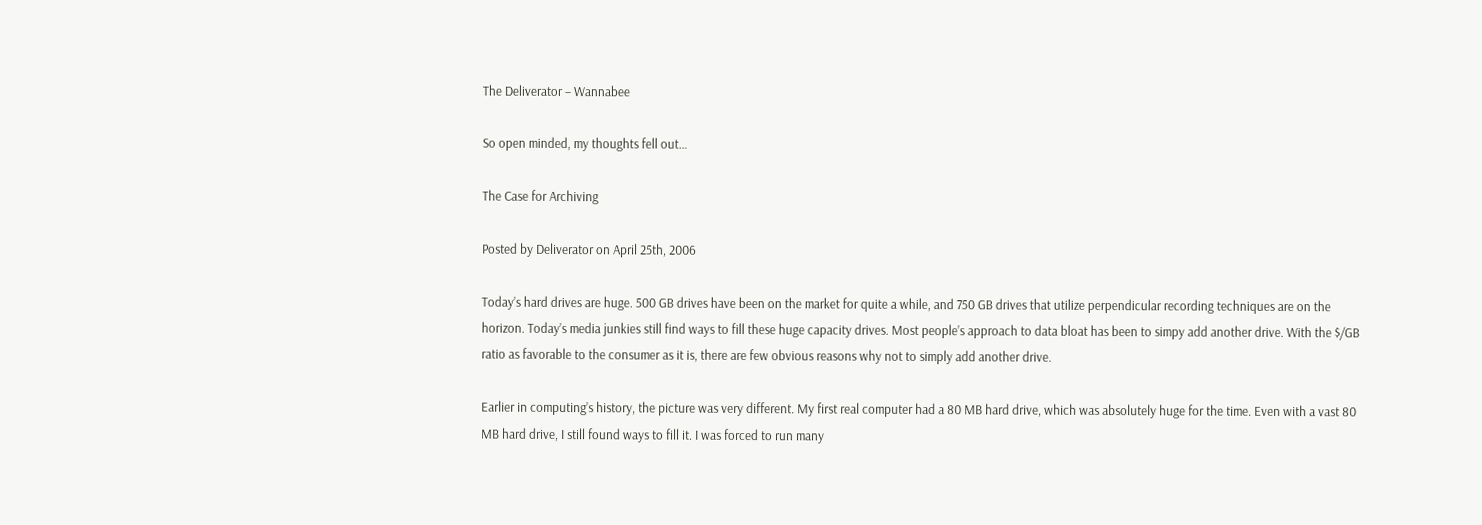The Deliverator – Wannabee

So open minded, my thoughts fell out…

The Case for Archiving

Posted by Deliverator on April 25th, 2006

Today’s hard drives are huge. 500 GB drives have been on the market for quite a while, and 750 GB drives that utilize perpendicular recording techniques are on the horizon. Today’s media junkies still find ways to fill these huge capacity drives. Most people’s approach to data bloat has been to simpy add another drive. With the $/GB ratio as favorable to the consumer as it is, there are few obvious reasons why not to simply add another drive.

Earlier in computing’s history, the picture was very different. My first real computer had a 80 MB hard drive, which was absolutely huge for the time. Even with a vast 80 MB hard drive, I still found ways to fill it. I was forced to run many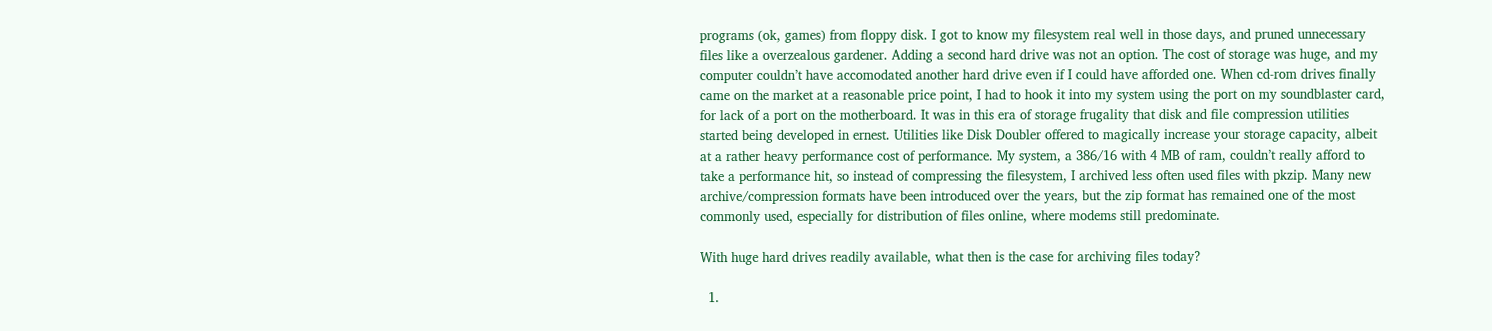programs (ok, games) from floppy disk. I got to know my filesystem real well in those days, and pruned unnecessary files like a overzealous gardener. Adding a second hard drive was not an option. The cost of storage was huge, and my computer couldn’t have accomodated another hard drive even if I could have afforded one. When cd-rom drives finally came on the market at a reasonable price point, I had to hook it into my system using the port on my soundblaster card, for lack of a port on the motherboard. It was in this era of storage frugality that disk and file compression utilities started being developed in ernest. Utilities like Disk Doubler offered to magically increase your storage capacity, albeit at a rather heavy performance cost of performance. My system, a 386/16 with 4 MB of ram, couldn’t really afford to take a performance hit, so instead of compressing the filesystem, I archived less often used files with pkzip. Many new archive/compression formats have been introduced over the years, but the zip format has remained one of the most commonly used, especially for distribution of files online, where modems still predominate.

With huge hard drives readily available, what then is the case for archiving files today?

  1.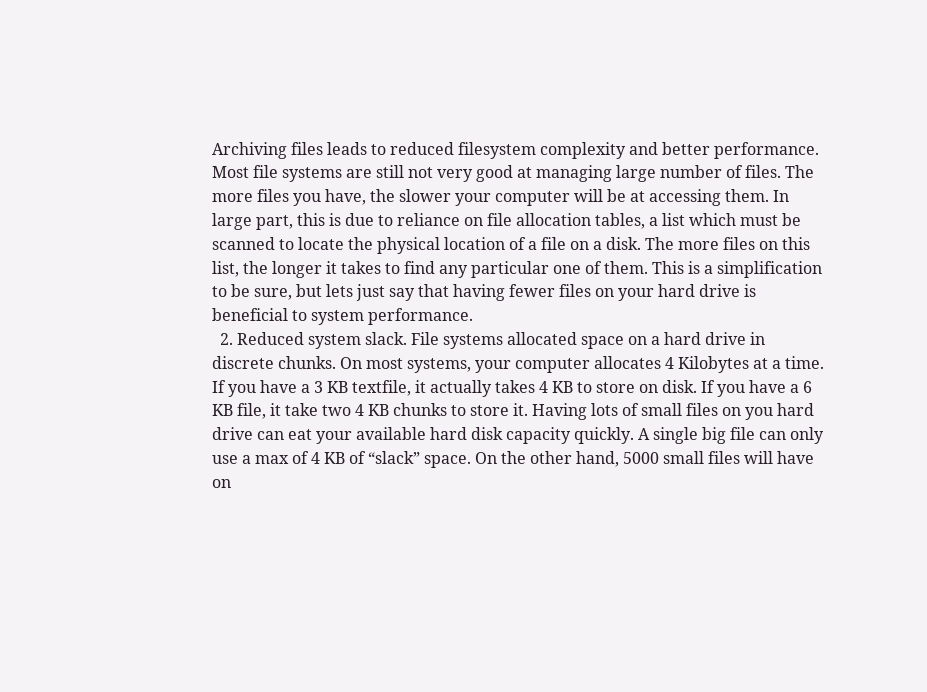Archiving files leads to reduced filesystem complexity and better performance. Most file systems are still not very good at managing large number of files. The more files you have, the slower your computer will be at accessing them. In large part, this is due to reliance on file allocation tables, a list which must be scanned to locate the physical location of a file on a disk. The more files on this list, the longer it takes to find any particular one of them. This is a simplification to be sure, but lets just say that having fewer files on your hard drive is beneficial to system performance.
  2. Reduced system slack. File systems allocated space on a hard drive in discrete chunks. On most systems, your computer allocates 4 Kilobytes at a time. If you have a 3 KB textfile, it actually takes 4 KB to store on disk. If you have a 6 KB file, it take two 4 KB chunks to store it. Having lots of small files on you hard drive can eat your available hard disk capacity quickly. A single big file can only use a max of 4 KB of “slack” space. On the other hand, 5000 small files will have on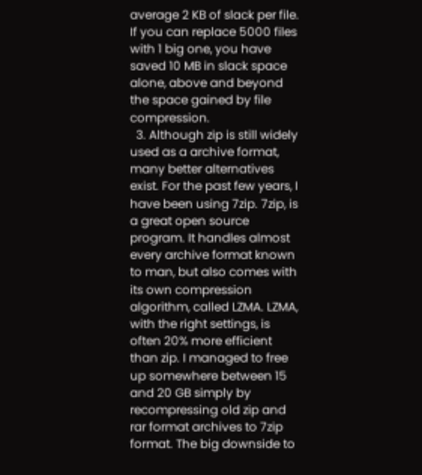average 2 KB of slack per file. If you can replace 5000 files with 1 big one, you have saved 10 MB in slack space alone, above and beyond the space gained by file compression.
  3. Although zip is still widely used as a archive format, many better alternatives exist. For the past few years, I have been using 7zip. 7zip, is a great open source program. It handles almost every archive format known to man, but also comes with its own compression algorithm, called LZMA. LZMA, with the right settings, is often 20% more efficient than zip. I managed to free up somewhere between 15 and 20 GB simply by recompressing old zip and rar format archives to 7zip format. The big downside to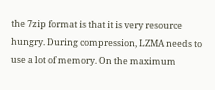the 7zip format is that it is very resource hungry. During compression, LZMA needs to use a lot of memory. On the maximum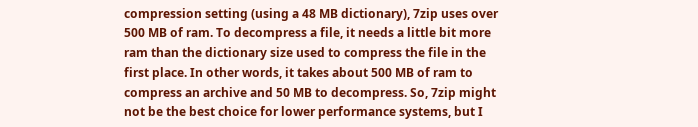compression setting (using a 48 MB dictionary), 7zip uses over 500 MB of ram. To decompress a file, it needs a little bit more ram than the dictionary size used to compress the file in the first place. In other words, it takes about 500 MB of ram to compress an archive and 50 MB to decompress. So, 7zip might not be the best choice for lower performance systems, but I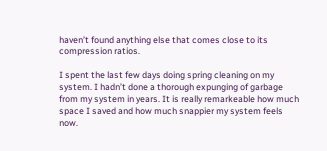haven’t found anything else that comes close to its compression ratios.

I spent the last few days doing spring cleaning on my system. I hadn’t done a thorough expunging of garbage from my system in years. It is really remarkeable how much space I saved and how much snappier my system feels now.